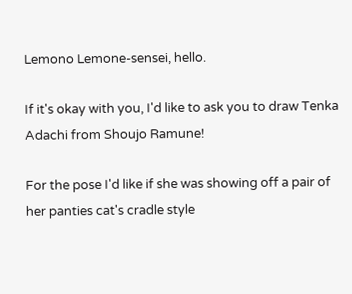Lemono Lemone-sensei, hello.

If it's okay with you, I'd like to ask you to draw Tenka Adachi from Shoujo Ramune!

For the pose I'd like if she was showing off a pair of her panties cat's cradle style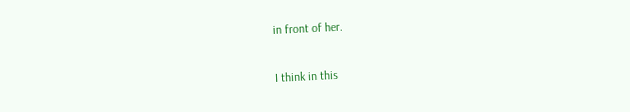in front of her.

I think in this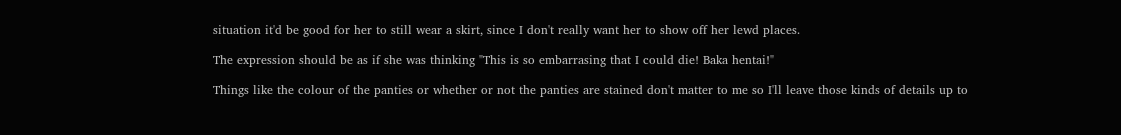situation it'd be good for her to still wear a skirt, since I don't really want her to show off her lewd places.

The expression should be as if she was thinking "This is so embarrasing that I could die! Baka hentai!"

Things like the colour of the panties or whether or not the panties are stained don't matter to me so I'll leave those kinds of details up to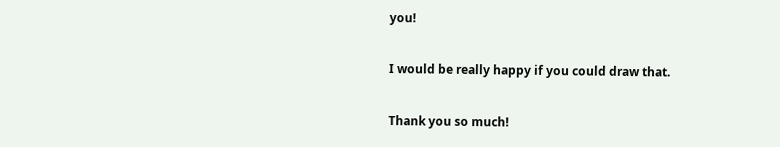you!

I would be really happy if you could draw that.

Thank you so much!